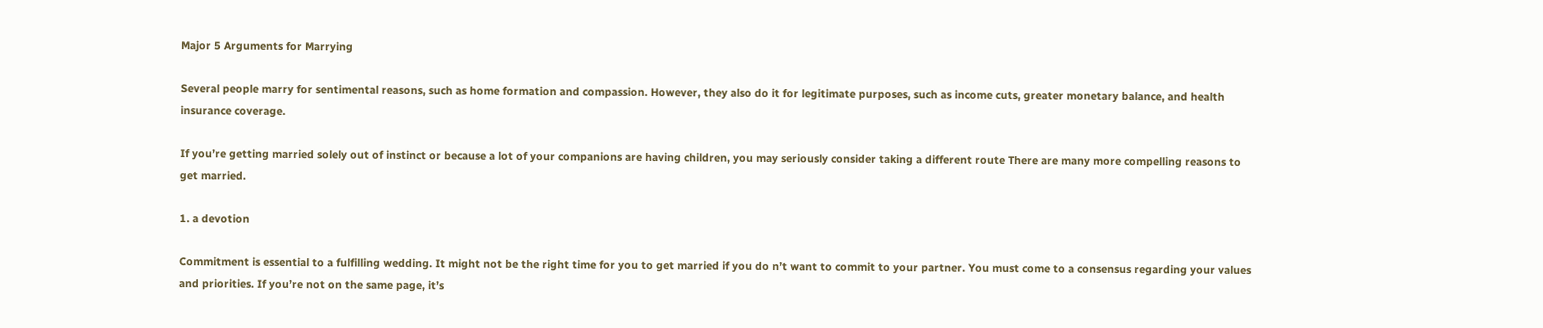Major 5 Arguments for Marrying

Several people marry for sentimental reasons, such as home formation and compassion. However, they also do it for legitimate purposes, such as income cuts, greater monetary balance, and health insurance coverage.

If you’re getting married solely out of instinct or because a lot of your companions are having children, you may seriously consider taking a different route There are many more compelling reasons to get married.

1. a devotion

Commitment is essential to a fulfilling wedding. It might not be the right time for you to get married if you do n’t want to commit to your partner. You must come to a consensus regarding your values and priorities. If you’re not on the same page, it’s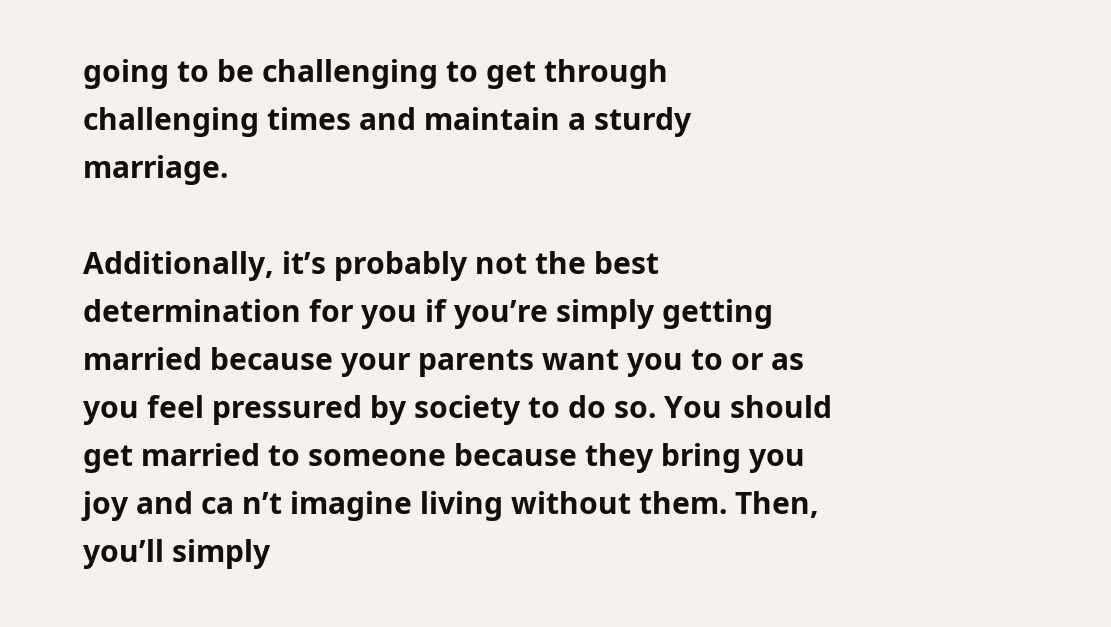going to be challenging to get through challenging times and maintain a sturdy marriage.

Additionally, it’s probably not the best determination for you if you’re simply getting married because your parents want you to or as you feel pressured by society to do so. You should get married to someone because they bring you joy and ca n’t imagine living without them. Then, you’ll simply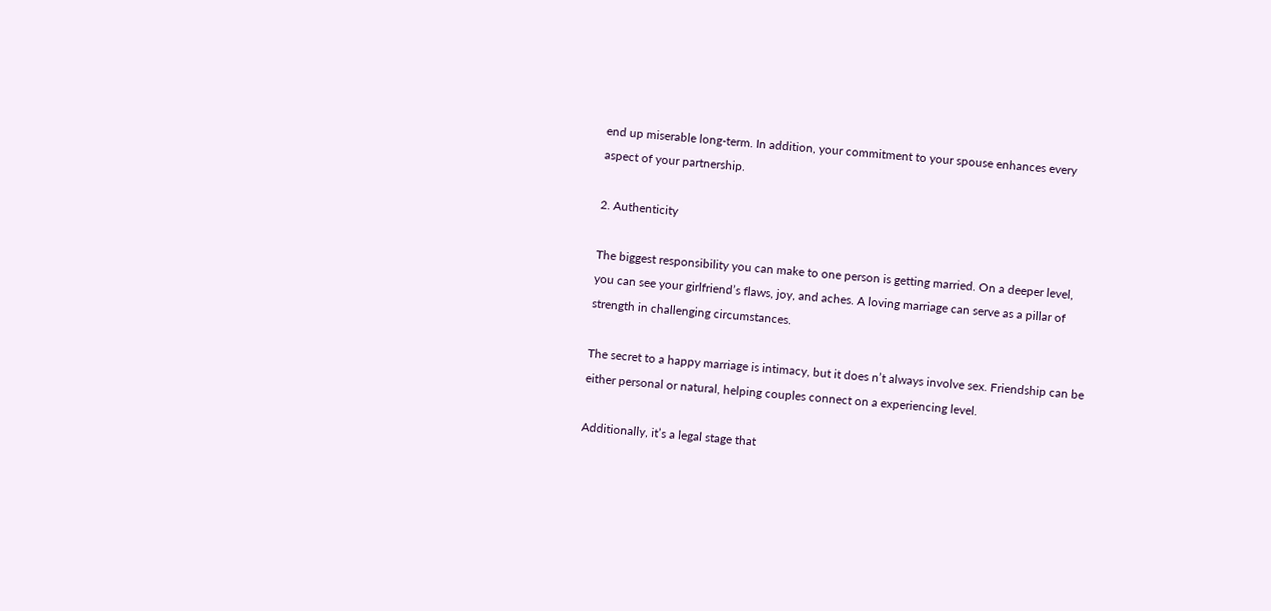end up miserable long-term. In addition, your commitment to your spouse enhances every aspect of your partnership.

2. Authenticity

The biggest responsibility you can make to one person is getting married. On a deeper level, you can see your girlfriend’s flaws, joy, and aches. A loving marriage can serve as a pillar of strength in challenging circumstances.

The secret to a happy marriage is intimacy, but it does n’t always involve sex. Friendship can be either personal or natural, helping couples connect on a experiencing level.

Additionally, it’s a legal stage that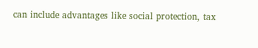can include advantages like social protection, tax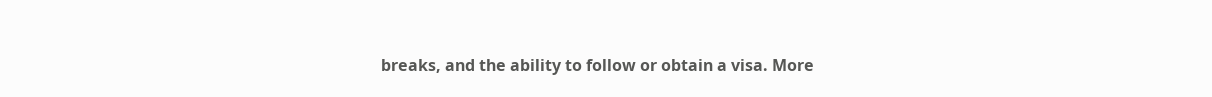breaks, and the ability to follow or obtain a visa. More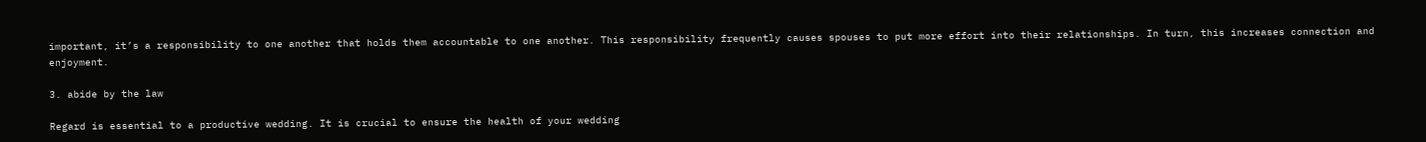important, it’s a responsibility to one another that holds them accountable to one another. This responsibility frequently causes spouses to put more effort into their relationships. In turn, this increases connection and enjoyment.

3. abide by the law

Regard is essential to a productive wedding. It is crucial to ensure the health of your wedding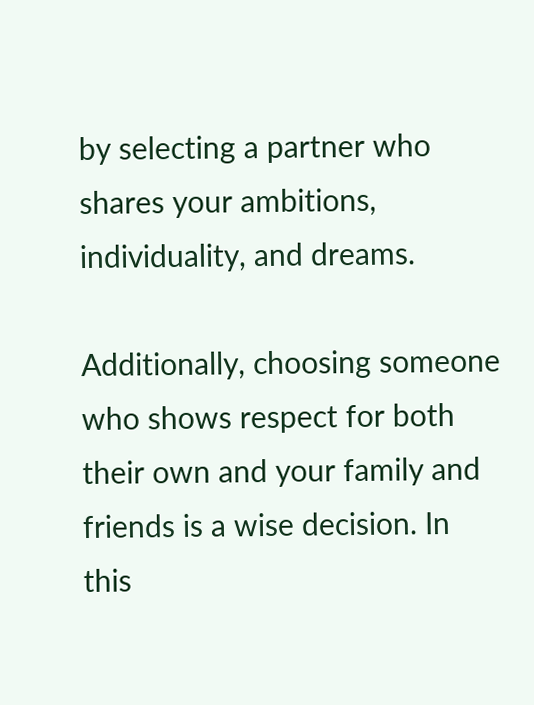by selecting a partner who shares your ambitions, individuality, and dreams.

Additionally, choosing someone who shows respect for both their own and your family and friends is a wise decision. In this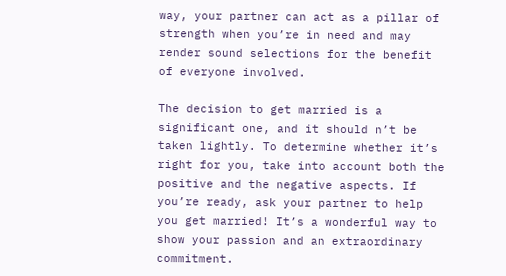way, your partner can act as a pillar of strength when you’re in need and may render sound selections for the benefit of everyone involved.

The decision to get married is a significant one, and it should n’t be taken lightly. To determine whether it’s right for you, take into account both the positive and the negative aspects. If you’re ready, ask your partner to help you get married! It’s a wonderful way to show your passion and an extraordinary commitment.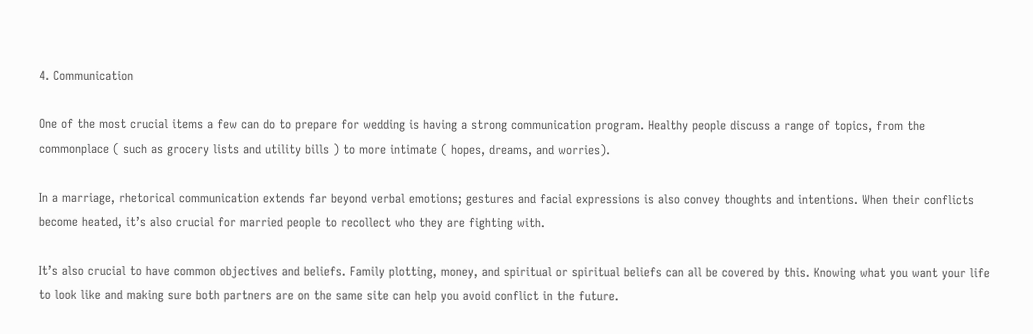4. Communication

One of the most crucial items a few can do to prepare for wedding is having a strong communication program. Healthy people discuss a range of topics, from the commonplace ( such as grocery lists and utility bills ) to more intimate ( hopes, dreams, and worries).

In a marriage, rhetorical communication extends far beyond verbal emotions; gestures and facial expressions is also convey thoughts and intentions. When their conflicts become heated, it’s also crucial for married people to recollect who they are fighting with.

It’s also crucial to have common objectives and beliefs. Family plotting, money, and spiritual or spiritual beliefs can all be covered by this. Knowing what you want your life to look like and making sure both partners are on the same site can help you avoid conflict in the future.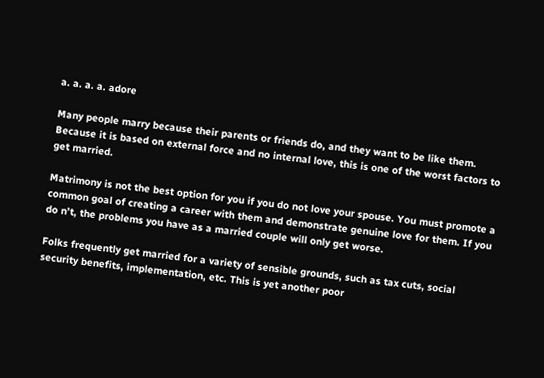a. a. a. a. adore

Many people marry because their parents or friends do, and they want to be like them. Because it is based on external force and no internal love, this is one of the worst factors to get married.

Matrimony is not the best option for you if you do not love your spouse. You must promote a common goal of creating a career with them and demonstrate genuine love for them. If you do n’t, the problems you have as a married couple will only get worse.

Folks frequently get married for a variety of sensible grounds, such as tax cuts, social security benefits, implementation, etc. This is yet another poor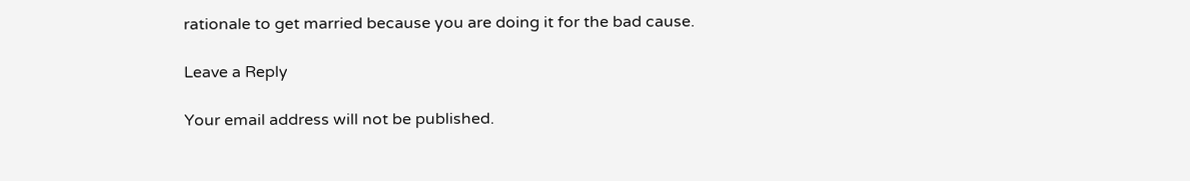rationale to get married because you are doing it for the bad cause.

Leave a Reply

Your email address will not be published.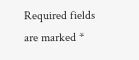Required fields are marked *